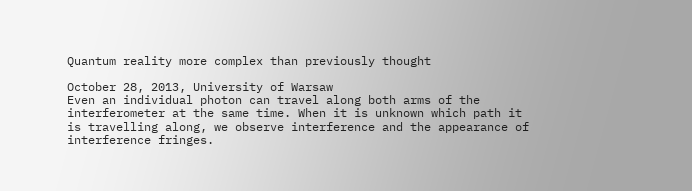Quantum reality more complex than previously thought

October 28, 2013, University of Warsaw
Even an individual photon can travel along both arms of the interferometer at the same time. When it is unknown which path it is travelling along, we observe interference and the appearance of interference fringes.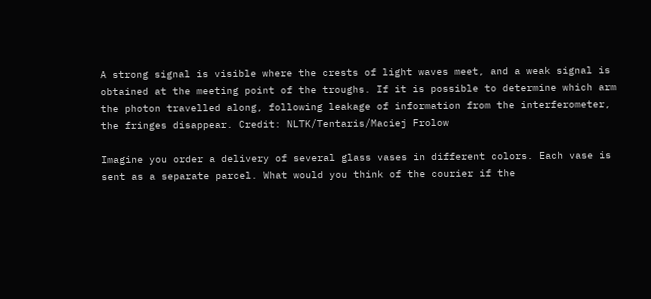A strong signal is visible where the crests of light waves meet, and a weak signal is obtained at the meeting point of the troughs. If it is possible to determine which arm the photon travelled along, following leakage of information from the interferometer, the fringes disappear. Credit: NLTK/Tentaris/Maciej Frolow

Imagine you order a delivery of several glass vases in different colors. Each vase is sent as a separate parcel. What would you think of the courier if the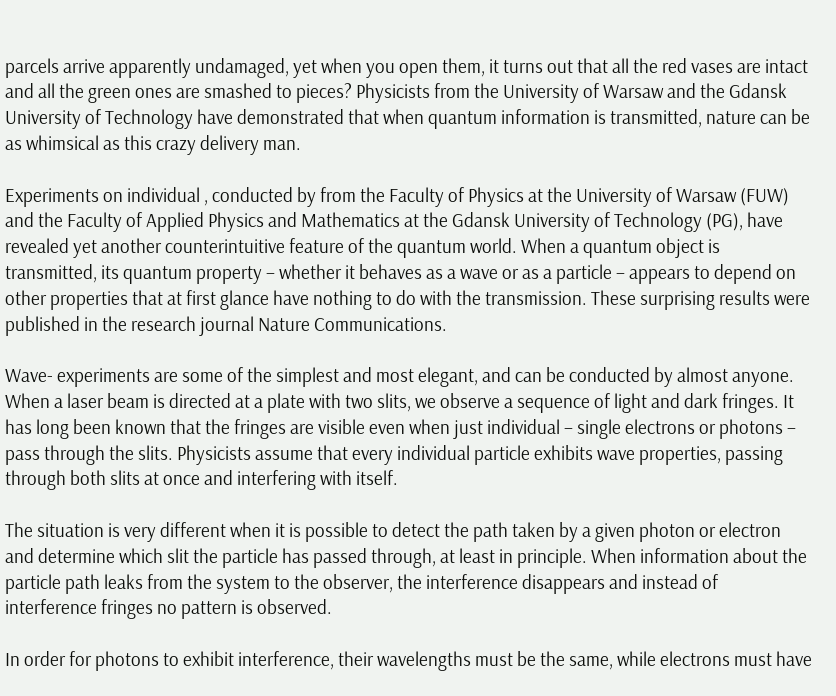parcels arrive apparently undamaged, yet when you open them, it turns out that all the red vases are intact and all the green ones are smashed to pieces? Physicists from the University of Warsaw and the Gdansk University of Technology have demonstrated that when quantum information is transmitted, nature can be as whimsical as this crazy delivery man.

Experiments on individual , conducted by from the Faculty of Physics at the University of Warsaw (FUW) and the Faculty of Applied Physics and Mathematics at the Gdansk University of Technology (PG), have revealed yet another counterintuitive feature of the quantum world. When a quantum object is transmitted, its quantum property – whether it behaves as a wave or as a particle – appears to depend on other properties that at first glance have nothing to do with the transmission. These surprising results were published in the research journal Nature Communications.

Wave- experiments are some of the simplest and most elegant, and can be conducted by almost anyone. When a laser beam is directed at a plate with two slits, we observe a sequence of light and dark fringes. It has long been known that the fringes are visible even when just individual – single electrons or photons – pass through the slits. Physicists assume that every individual particle exhibits wave properties, passing through both slits at once and interfering with itself.

The situation is very different when it is possible to detect the path taken by a given photon or electron and determine which slit the particle has passed through, at least in principle. When information about the particle path leaks from the system to the observer, the interference disappears and instead of interference fringes no pattern is observed.

In order for photons to exhibit interference, their wavelengths must be the same, while electrons must have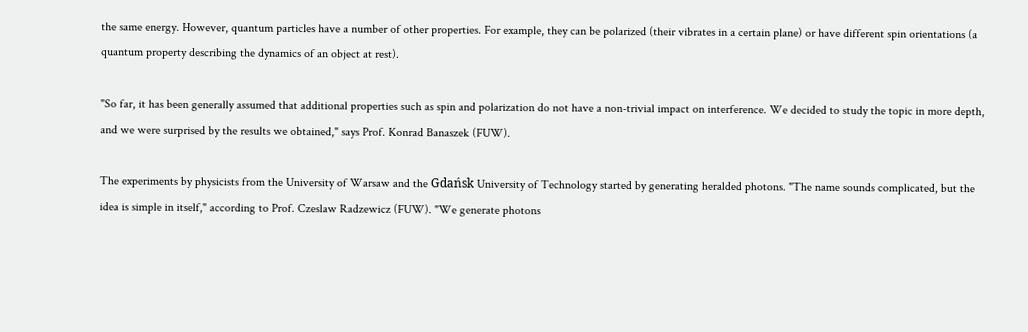the same energy. However, quantum particles have a number of other properties. For example, they can be polarized (their vibrates in a certain plane) or have different spin orientations (a quantum property describing the dynamics of an object at rest).

"So far, it has been generally assumed that additional properties such as spin and polarization do not have a non-trivial impact on interference. We decided to study the topic in more depth, and we were surprised by the results we obtained," says Prof. Konrad Banaszek (FUW).

The experiments by physicists from the University of Warsaw and the Gdańsk University of Technology started by generating heralded photons. "The name sounds complicated, but the idea is simple in itself," according to Prof. Czeslaw Radzewicz (FUW). "We generate photons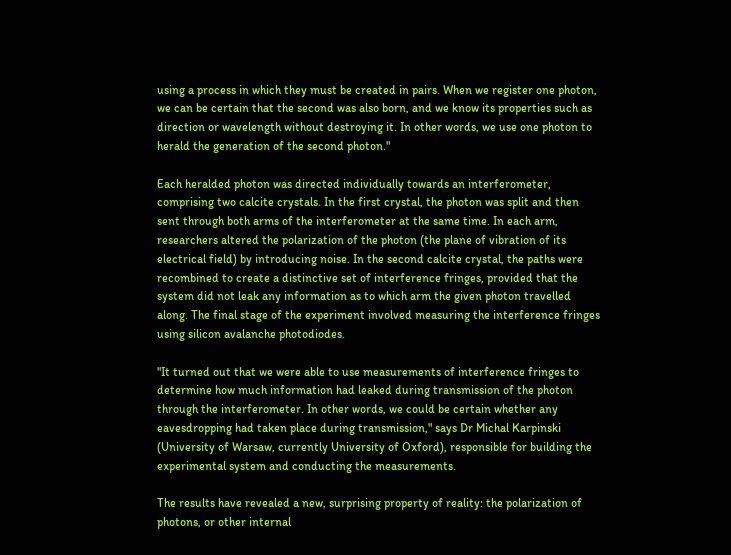using a process in which they must be created in pairs. When we register one photon, we can be certain that the second was also born, and we know its properties such as direction or wavelength without destroying it. In other words, we use one photon to herald the generation of the second photon."

Each heralded photon was directed individually towards an interferometer, comprising two calcite crystals. In the first crystal, the photon was split and then sent through both arms of the interferometer at the same time. In each arm, researchers altered the polarization of the photon (the plane of vibration of its electrical field) by introducing noise. In the second calcite crystal, the paths were recombined to create a distinctive set of interference fringes, provided that the system did not leak any information as to which arm the given photon travelled along. The final stage of the experiment involved measuring the interference fringes using silicon avalanche photodiodes.

"It turned out that we were able to use measurements of interference fringes to determine how much information had leaked during transmission of the photon through the interferometer. In other words, we could be certain whether any eavesdropping had taken place during transmission," says Dr Michal Karpinski (University of Warsaw, currently University of Oxford), responsible for building the experimental system and conducting the measurements.

The results have revealed a new, surprising property of reality: the polarization of photons, or other internal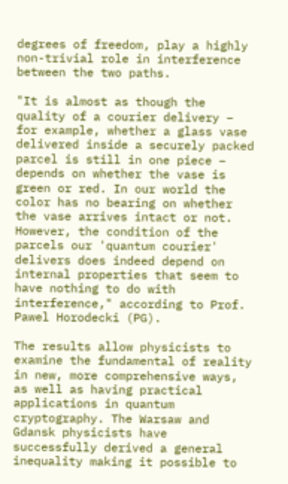degrees of freedom, play a highly non-trivial role in interference between the two paths.

"It is almost as though the quality of a courier delivery – for example, whether a glass vase delivered inside a securely packed parcel is still in one piece – depends on whether the vase is green or red. In our world the color has no bearing on whether the vase arrives intact or not. However, the condition of the parcels our 'quantum courier' delivers does indeed depend on internal properties that seem to have nothing to do with interference," according to Prof. Pawel Horodecki (PG).

The results allow physicists to examine the fundamental of reality in new, more comprehensive ways, as well as having practical applications in quantum cryptography. The Warsaw and Gdansk physicists have successfully derived a general inequality making it possible to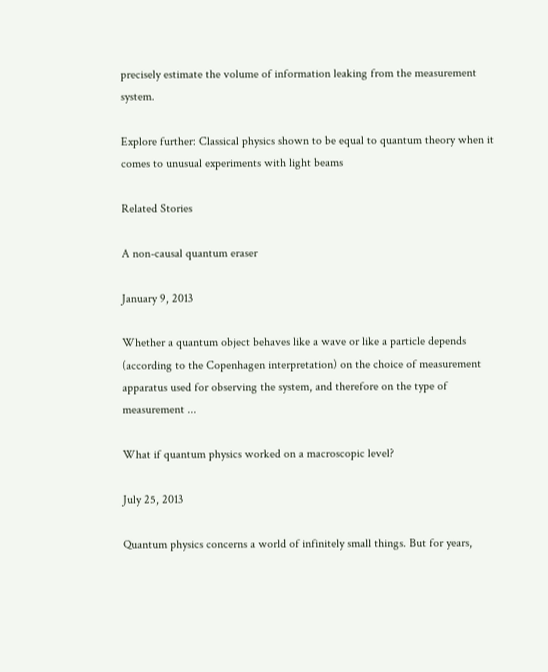precisely estimate the volume of information leaking from the measurement system.

Explore further: Classical physics shown to be equal to quantum theory when it comes to unusual experiments with light beams

Related Stories

A non-causal quantum eraser

January 9, 2013

Whether a quantum object behaves like a wave or like a particle depends (according to the Copenhagen interpretation) on the choice of measurement apparatus used for observing the system, and therefore on the type of measurement ...

What if quantum physics worked on a macroscopic level?

July 25, 2013

Quantum physics concerns a world of infinitely small things. But for years,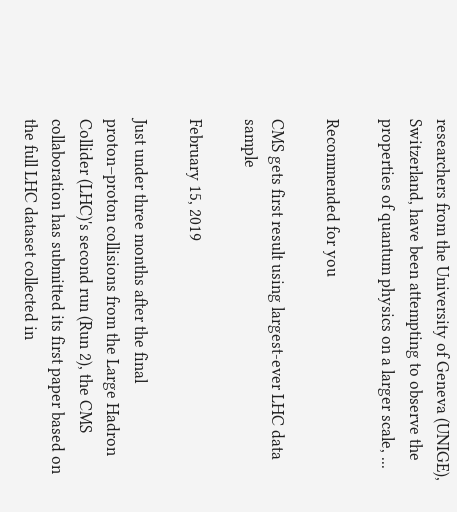researchers from the University of Geneva (UNIGE), Switzerland, have been attempting to observe the properties of quantum physics on a larger scale, ...

Recommended for you

CMS gets first result using largest-ever LHC data sample

February 15, 2019

Just under three months after the final proton–proton collisions from the Large Hadron Collider (LHC)'s second run (Run 2), the CMS collaboration has submitted its first paper based on the full LHC dataset collected in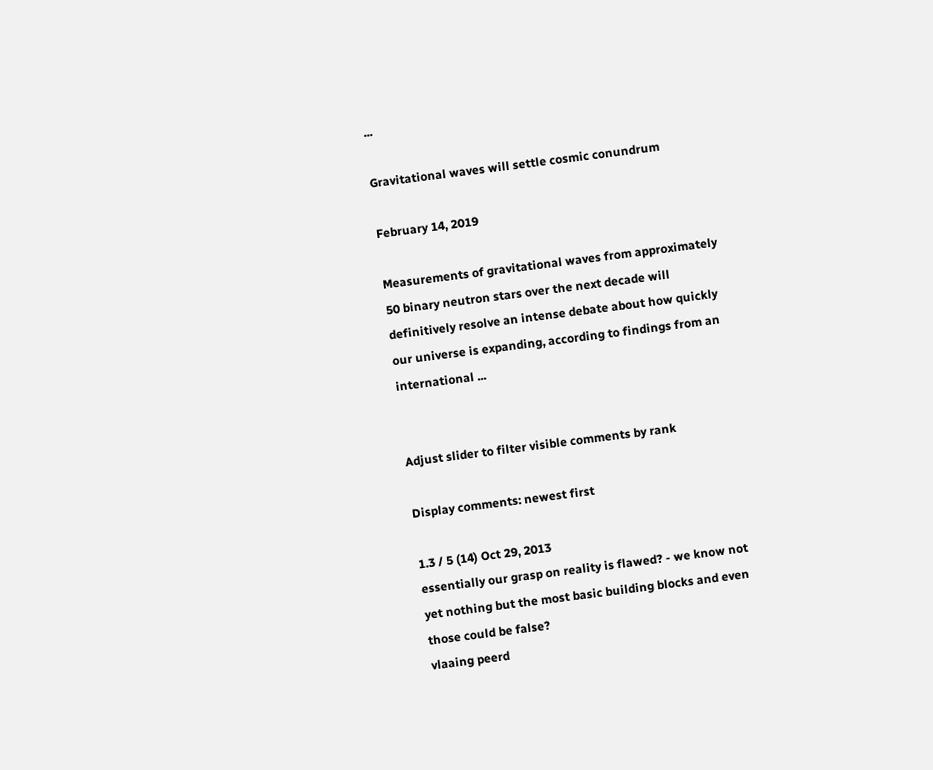...

Gravitational waves will settle cosmic conundrum

February 14, 2019

Measurements of gravitational waves from approximately 50 binary neutron stars over the next decade will definitively resolve an intense debate about how quickly our universe is expanding, according to findings from an international ...


Adjust slider to filter visible comments by rank

Display comments: newest first

1.3 / 5 (14) Oct 29, 2013
essentially our grasp on reality is flawed? - we know not yet nothing but the most basic building blocks and even those could be false?
vlaaing peerd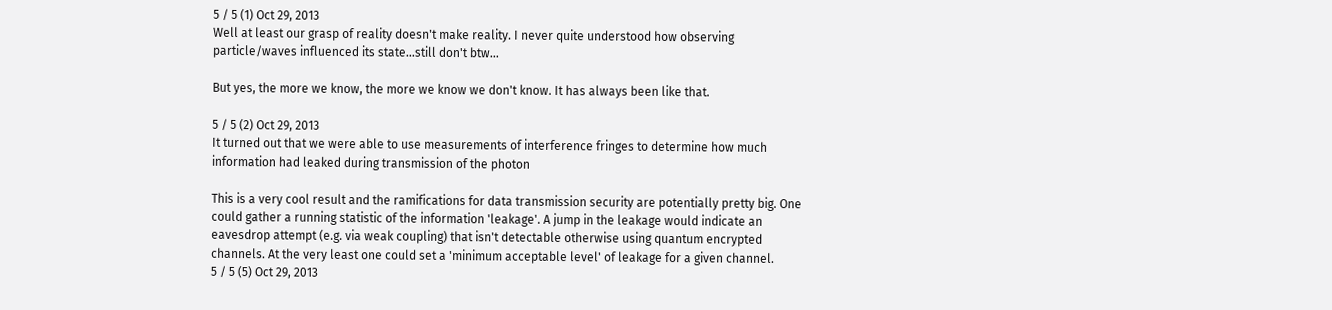5 / 5 (1) Oct 29, 2013
Well at least our grasp of reality doesn't make reality. I never quite understood how observing particle/waves influenced its state...still don't btw...

But yes, the more we know, the more we know we don't know. It has always been like that.

5 / 5 (2) Oct 29, 2013
It turned out that we were able to use measurements of interference fringes to determine how much information had leaked during transmission of the photon

This is a very cool result and the ramifications for data transmission security are potentially pretty big. One could gather a running statistic of the information 'leakage'. A jump in the leakage would indicate an eavesdrop attempt (e.g. via weak coupling) that isn't detectable otherwise using quantum encrypted channels. At the very least one could set a 'minimum acceptable level' of leakage for a given channel.
5 / 5 (5) Oct 29, 2013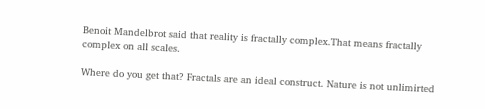Benoit Mandelbrot said that reality is fractally complex.That means fractally complex on all scales.

Where do you get that? Fractals are an ideal construct. Nature is not unlimirted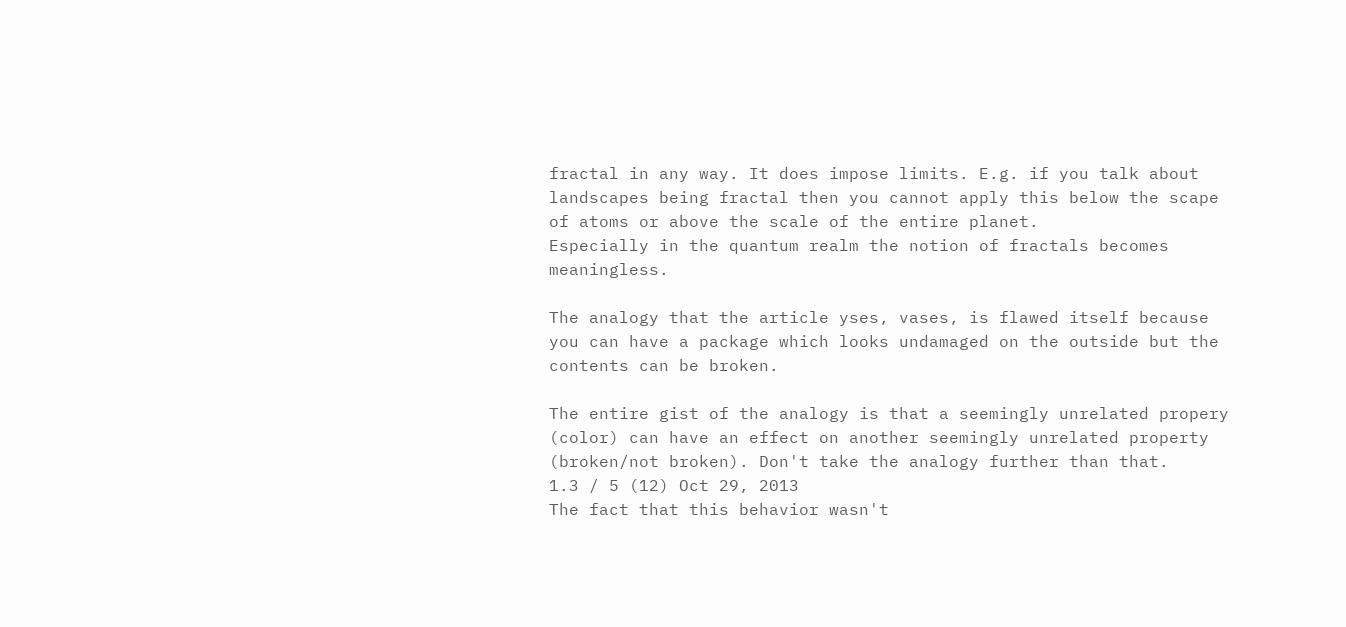fractal in any way. It does impose limits. E.g. if you talk about landscapes being fractal then you cannot apply this below the scape of atoms or above the scale of the entire planet.
Especially in the quantum realm the notion of fractals becomes meaningless.

The analogy that the article yses, vases, is flawed itself because you can have a package which looks undamaged on the outside but the contents can be broken.

The entire gist of the analogy is that a seemingly unrelated propery (color) can have an effect on another seemingly unrelated property (broken/not broken). Don't take the analogy further than that.
1.3 / 5 (12) Oct 29, 2013
The fact that this behavior wasn't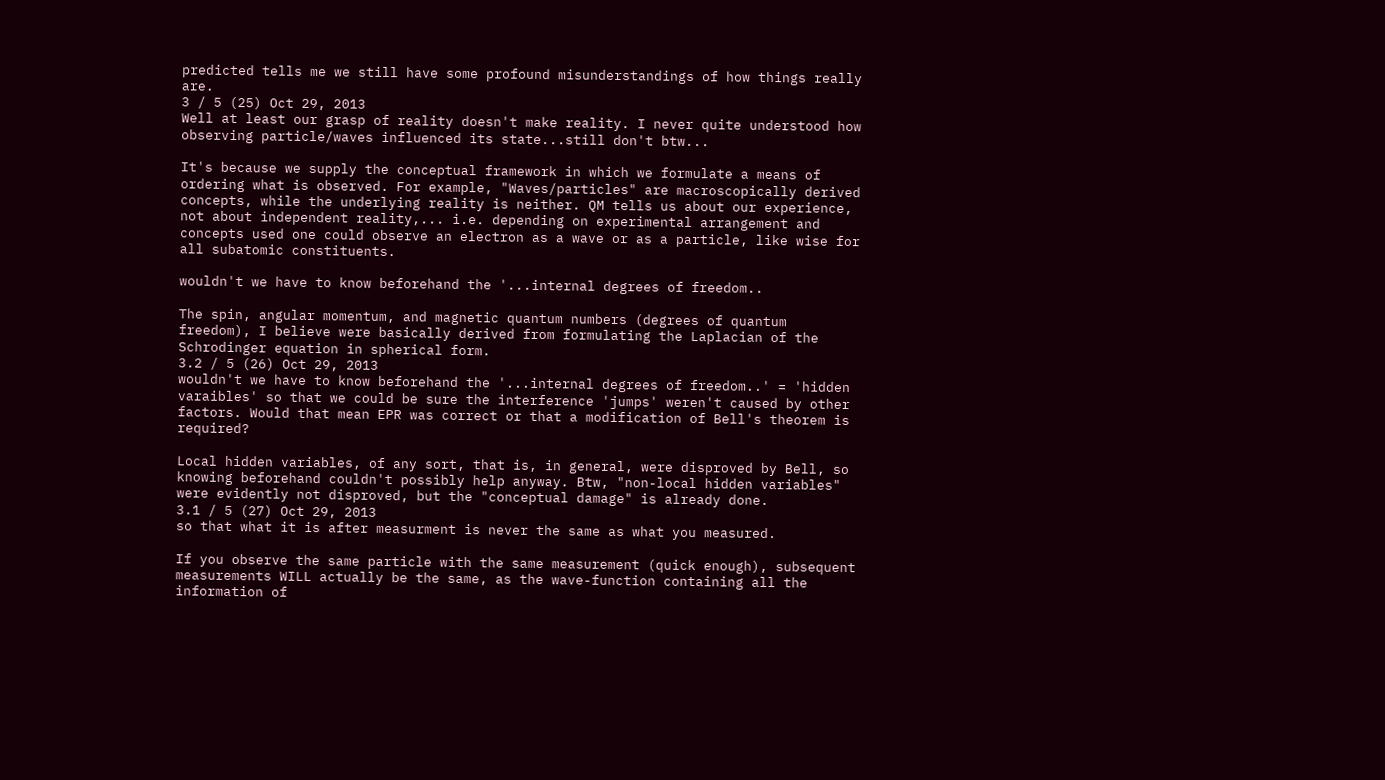predicted tells me we still have some profound misunderstandings of how things really are.
3 / 5 (25) Oct 29, 2013
Well at least our grasp of reality doesn't make reality. I never quite understood how observing particle/waves influenced its state...still don't btw...

It's because we supply the conceptual framework in which we formulate a means of ordering what is observed. For example, "Waves/particles" are macroscopically derived concepts, while the underlying reality is neither. QM tells us about our experience, not about independent reality,... i.e. depending on experimental arrangement and concepts used one could observe an electron as a wave or as a particle, like wise for all subatomic constituents.

wouldn't we have to know beforehand the '...internal degrees of freedom..

The spin, angular momentum, and magnetic quantum numbers (degrees of quantum freedom), I believe were basically derived from formulating the Laplacian of the Schrodinger equation in spherical form.
3.2 / 5 (26) Oct 29, 2013
wouldn't we have to know beforehand the '...internal degrees of freedom..' = 'hidden varaibles' so that we could be sure the interference 'jumps' weren't caused by other factors. Would that mean EPR was correct or that a modification of Bell's theorem is required?

Local hidden variables, of any sort, that is, in general, were disproved by Bell, so knowing beforehand couldn't possibly help anyway. Btw, "non-local hidden variables" were evidently not disproved, but the "conceptual damage" is already done.
3.1 / 5 (27) Oct 29, 2013
so that what it is after measurment is never the same as what you measured.

If you observe the same particle with the same measurement (quick enough), subsequent measurements WILL actually be the same, as the wave-function containing all the information of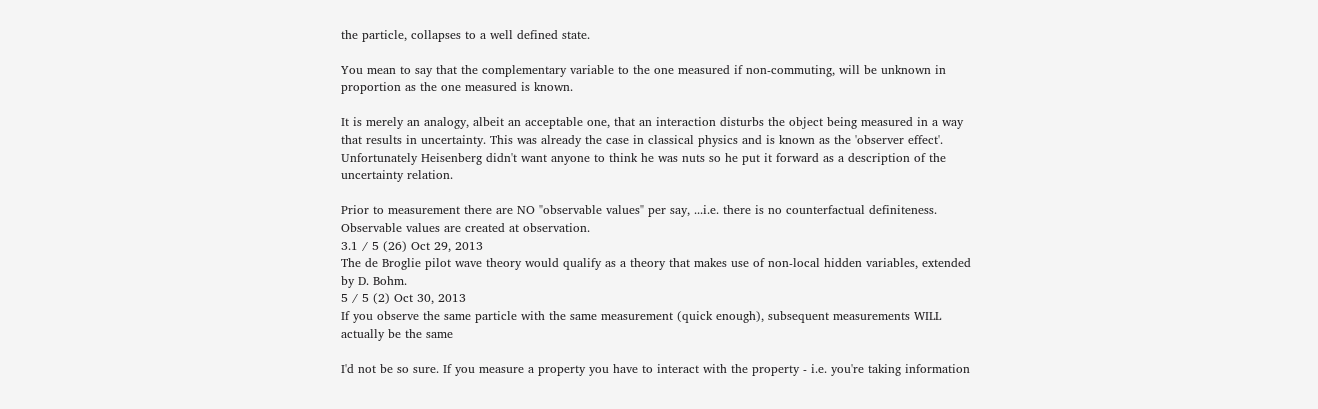the particle, collapses to a well defined state.

You mean to say that the complementary variable to the one measured if non-commuting, will be unknown in proportion as the one measured is known.

It is merely an analogy, albeit an acceptable one, that an interaction disturbs the object being measured in a way that results in uncertainty. This was already the case in classical physics and is known as the 'observer effect'. Unfortunately Heisenberg didn't want anyone to think he was nuts so he put it forward as a description of the uncertainty relation.

Prior to measurement there are NO "observable values" per say, ...i.e. there is no counterfactual definiteness. Observable values are created at observation.
3.1 / 5 (26) Oct 29, 2013
The de Broglie pilot wave theory would qualify as a theory that makes use of non-local hidden variables, extended by D. Bohm.
5 / 5 (2) Oct 30, 2013
If you observe the same particle with the same measurement (quick enough), subsequent measurements WILL actually be the same

I'd not be so sure. If you measure a property you have to interact with the property - i.e. you're taking information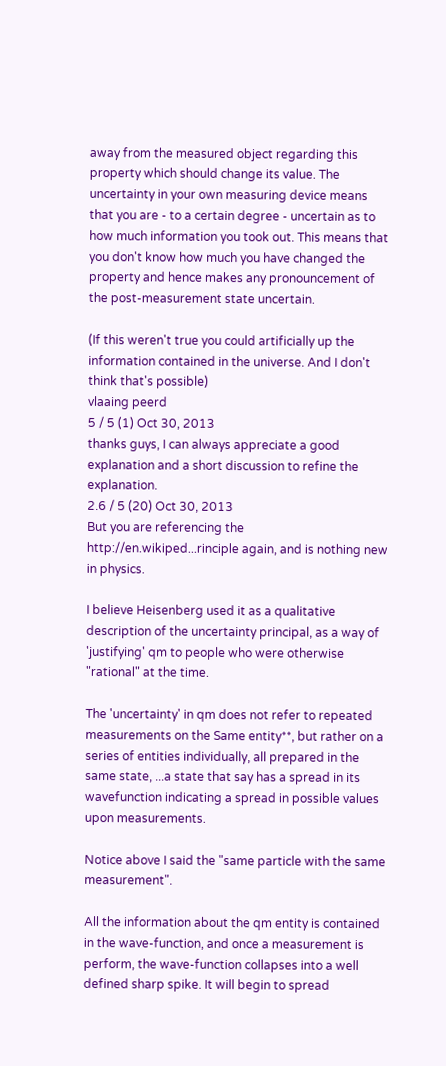away from the measured object regarding this property which should change its value. The uncertainty in your own measuring device means that you are - to a certain degree - uncertain as to how much information you took out. This means that you don't know how much you have changed the property and hence makes any pronouncement of the post-measurement state uncertain.

(If this weren't true you could artificially up the information contained in the universe. And I don't think that's possible)
vlaaing peerd
5 / 5 (1) Oct 30, 2013
thanks guys, I can always appreciate a good explanation and a short discussion to refine the explanation.
2.6 / 5 (20) Oct 30, 2013
But you are referencing the http://en.wikiped...rinciple again, and is nothing new in physics.

I believe Heisenberg used it as a qualitative description of the uncertainty principal, as a way of 'justifying' qm to people who were otherwise "rational" at the time.

The 'uncertainty' in qm does not refer to repeated measurements on the Same entity**, but rather on a series of entities individually, all prepared in the same state, ...a state that say has a spread in its wavefunction indicating a spread in possible values upon measurements.

Notice above I said the "same particle with the same measurement".

All the information about the qm entity is contained in the wave-function, and once a measurement is perform, the wave-function collapses into a well defined sharp spike. It will begin to spread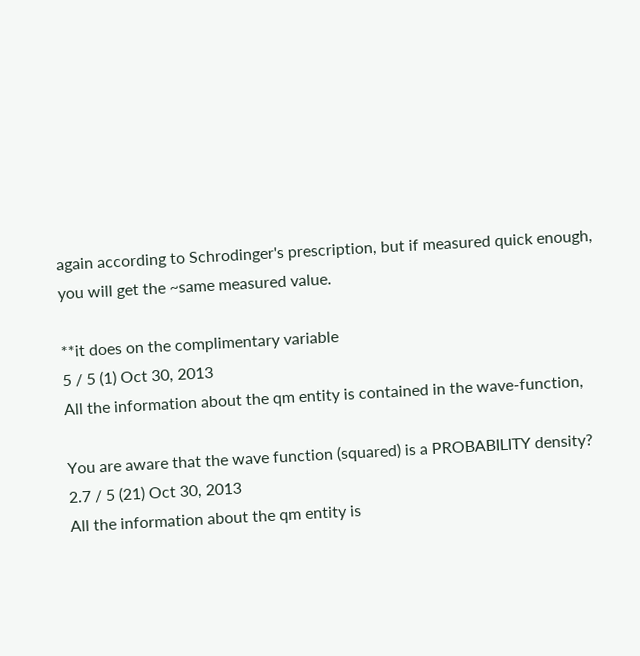again according to Schrodinger's prescription, but if measured quick enough, you will get the ~same measured value.

**it does on the complimentary variable
5 / 5 (1) Oct 30, 2013
All the information about the qm entity is contained in the wave-function,

You are aware that the wave function (squared) is a PROBABILITY density?
2.7 / 5 (21) Oct 30, 2013
All the information about the qm entity is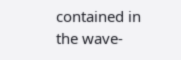contained in the wave-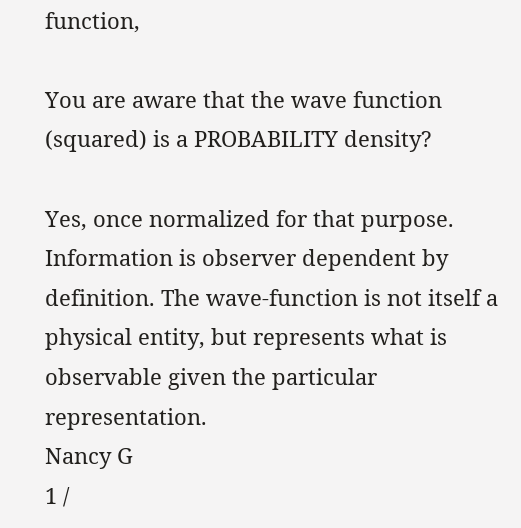function,

You are aware that the wave function (squared) is a PROBABILITY density?

Yes, once normalized for that purpose. Information is observer dependent by definition. The wave-function is not itself a physical entity, but represents what is observable given the particular representation.
Nancy G
1 /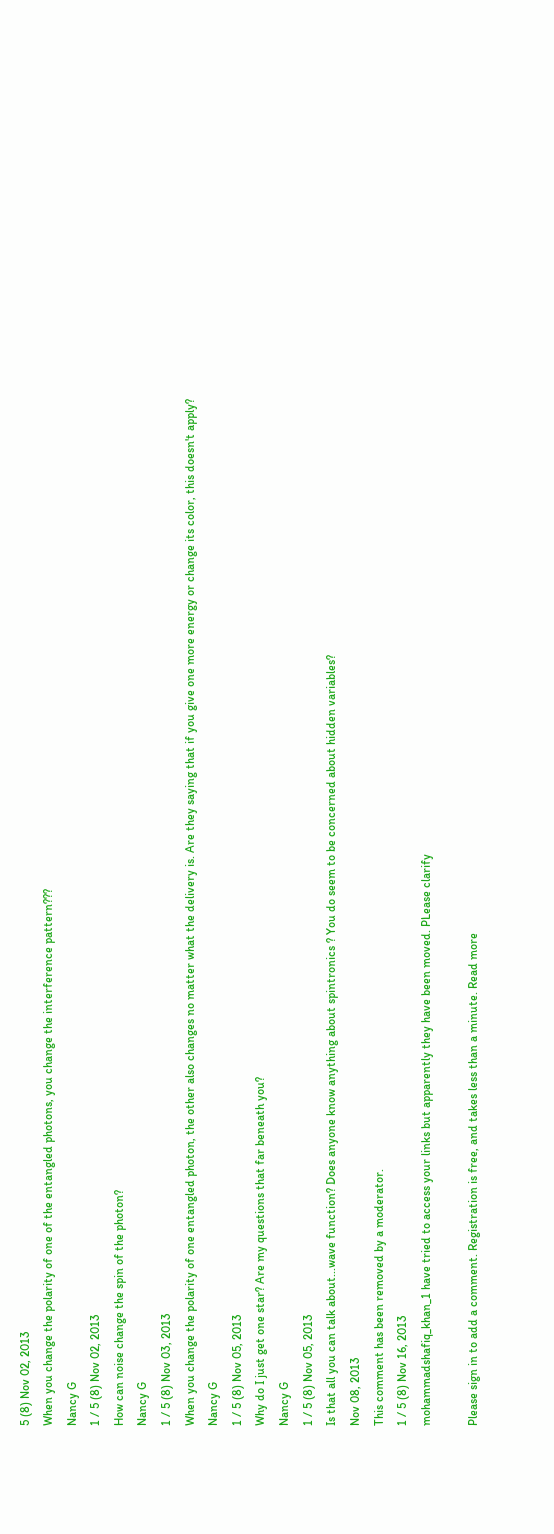5 (8) Nov 02, 2013
When you change the polarity of one of the entangled photons, you change the interference pattern???
Nancy G
1 / 5 (8) Nov 02, 2013
How can noise change the spin of the photon?
Nancy G
1 / 5 (8) Nov 03, 2013
When you change the polarity of one entangled photon, the other also changes no matter what the delivery is. Are they saying that if you give one more energy or change its color, this doesn't apply?
Nancy G
1 / 5 (8) Nov 05, 2013
Why do I just get one star? Are my questions that far beneath you?
Nancy G
1 / 5 (8) Nov 05, 2013
Is that all you can talk about...wave function? Does anyone know anything about spintronics ? You do seem to be concerned about hidden variables?
Nov 08, 2013
This comment has been removed by a moderator.
1 / 5 (8) Nov 16, 2013
mohammadshafiq_khan_1 have tried to access your links but apparently they have been moved. PLease clarify

Please sign in to add a comment. Registration is free, and takes less than a minute. Read more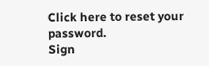Click here to reset your password.
Sign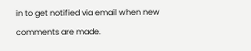in to get notified via email when new comments are made.